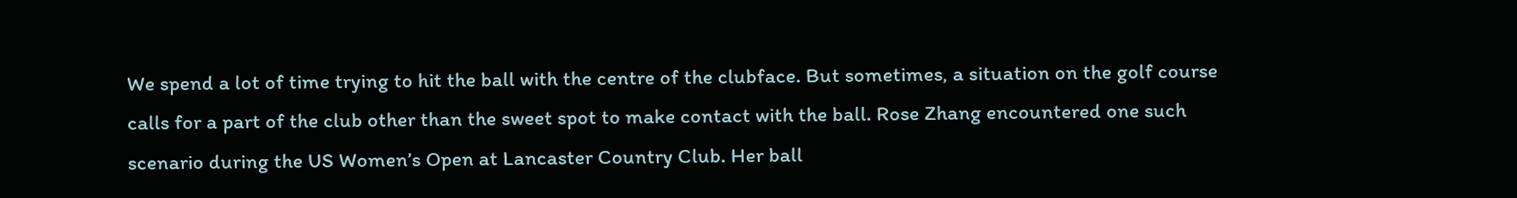We spend a lot of time trying to hit the ball with the centre of the clubface. But sometimes, a situation on the golf course calls for a part of the club other than the sweet spot to make contact with the ball. Rose Zhang encountered one such scenario during the US Women’s Open at Lancaster Country Club. Her ball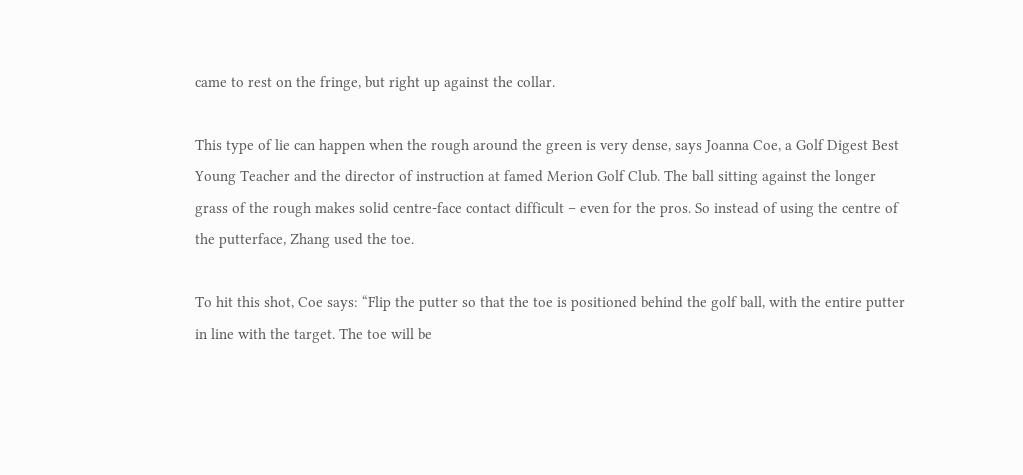came to rest on the fringe, but right up against the collar.

This type of lie can happen when the rough around the green is very dense, says Joanna Coe, a Golf Digest Best Young Teacher and the director of instruction at famed Merion Golf Club. The ball sitting against the longer grass of the rough makes solid centre-face contact difficult – even for the pros. So instead of using the centre of the putterface, Zhang used the toe.

To hit this shot, Coe says: “Flip the putter so that the toe is positioned behind the golf ball, with the entire putter in line with the target. The toe will be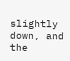slightly down, and the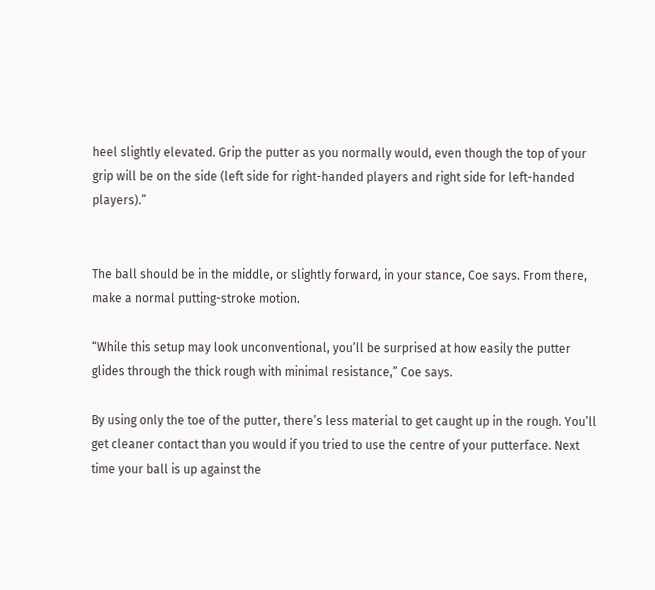heel slightly elevated. Grip the putter as you normally would, even though the top of your grip will be on the side (left side for right-handed players and right side for left-handed players).”


The ball should be in the middle, or slightly forward, in your stance, Coe says. From there, make a normal putting-stroke motion.

“While this setup may look unconventional, you’ll be surprised at how easily the putter glides through the thick rough with minimal resistance,” Coe says.

By using only the toe of the putter, there’s less material to get caught up in the rough. You’ll get cleaner contact than you would if you tried to use the centre of your putterface. Next time your ball is up against the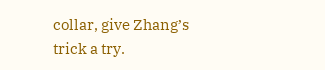collar, give Zhang’s trick a try.